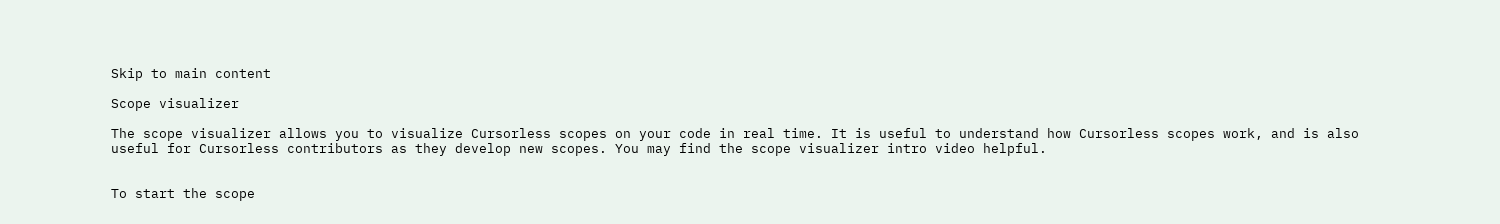Skip to main content

Scope visualizer

The scope visualizer allows you to visualize Cursorless scopes on your code in real time. It is useful to understand how Cursorless scopes work, and is also useful for Cursorless contributors as they develop new scopes. You may find the scope visualizer intro video helpful.


To start the scope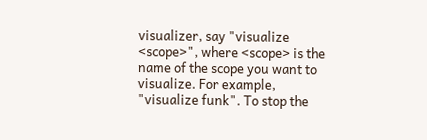visualizer, say "visualize <scope>", where <scope> is the name of the scope you want to visualize. For example, "visualize funk". To stop the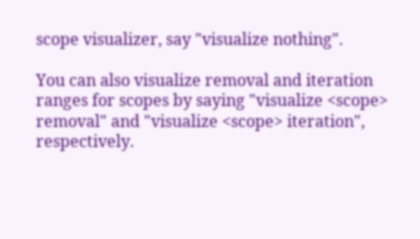scope visualizer, say "visualize nothing".

You can also visualize removal and iteration ranges for scopes by saying "visualize <scope> removal" and "visualize <scope> iteration", respectively.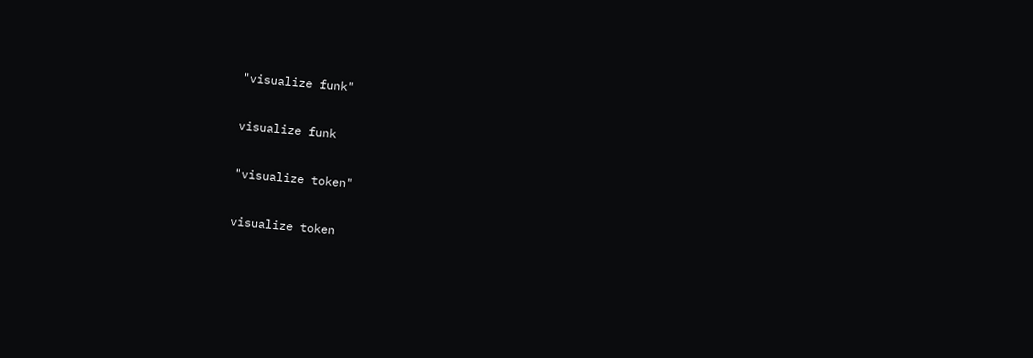"visualize funk"

visualize funk

"visualize token"

visualize token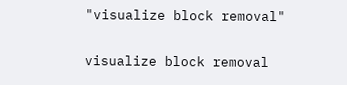"visualize block removal"

visualize block removal